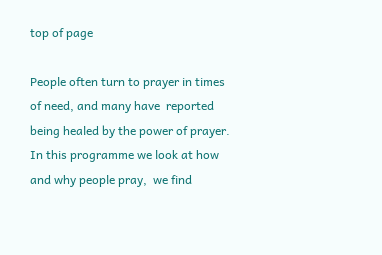top of page

People often turn to prayer in times of need, and many have  reported being healed by the power of prayer. In this programme we look at how and why people pray,  we find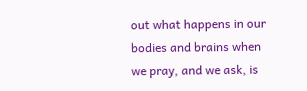out what happens in our bodies and brains when we pray, and we ask, is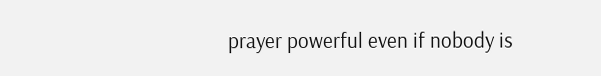prayer powerful even if nobody is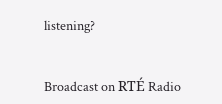listening?


Broadcast on RTÉ Radio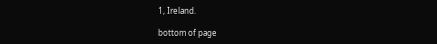1, Ireland.

bottom of page